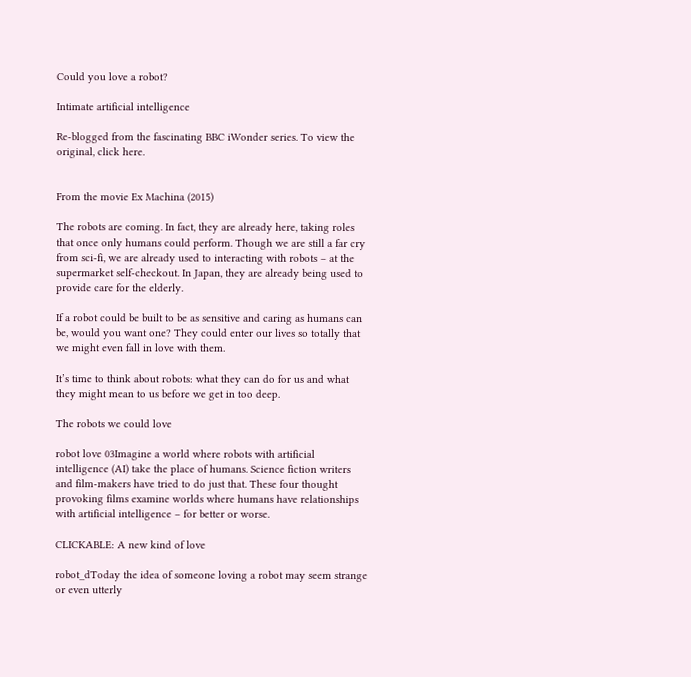Could you love a robot?

Intimate artificial intelligence

Re-blogged from the fascinating BBC iWonder series. To view the original, click here.


From the movie Ex Machina (2015)

The robots are coming. In fact, they are already here, taking roles that once only humans could perform. Though we are still a far cry from sci-fi, we are already used to interacting with robots – at the supermarket self-checkout. In Japan, they are already being used to provide care for the elderly.

If a robot could be built to be as sensitive and caring as humans can be, would you want one? They could enter our lives so totally that we might even fall in love with them.

It’s time to think about robots: what they can do for us and what they might mean to us before we get in too deep.

The robots we could love

robot love 03Imagine a world where robots with artificial intelligence (AI) take the place of humans. Science fiction writers and film-makers have tried to do just that. These four thought provoking films examine worlds where humans have relationships with artificial intelligence – for better or worse.

CLICKABLE: A new kind of love

robot_dToday the idea of someone loving a robot may seem strange or even utterly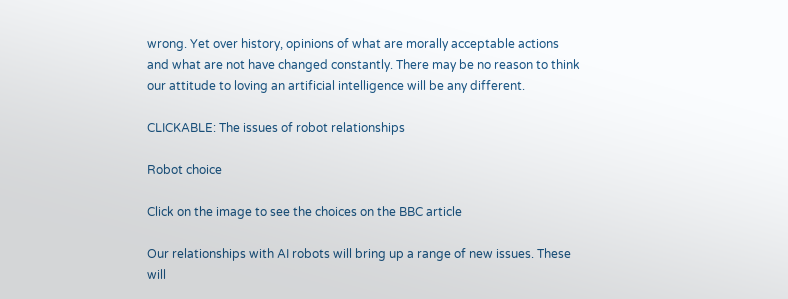wrong. Yet over history, opinions of what are morally acceptable actions and what are not have changed constantly. There may be no reason to think our attitude to loving an artificial intelligence will be any different.

CLICKABLE: The issues of robot relationships

Robot choice

Click on the image to see the choices on the BBC article

Our relationships with AI robots will bring up a range of new issues. These will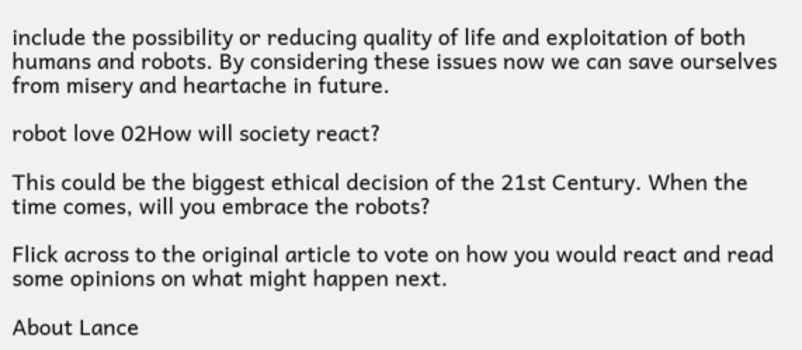include the possibility or reducing quality of life and exploitation of both humans and robots. By considering these issues now we can save ourselves from misery and heartache in future.

robot love 02How will society react?

This could be the biggest ethical decision of the 21st Century. When the time comes, will you embrace the robots?

Flick across to the original article to vote on how you would react and read some opinions on what might happen next.

About Lance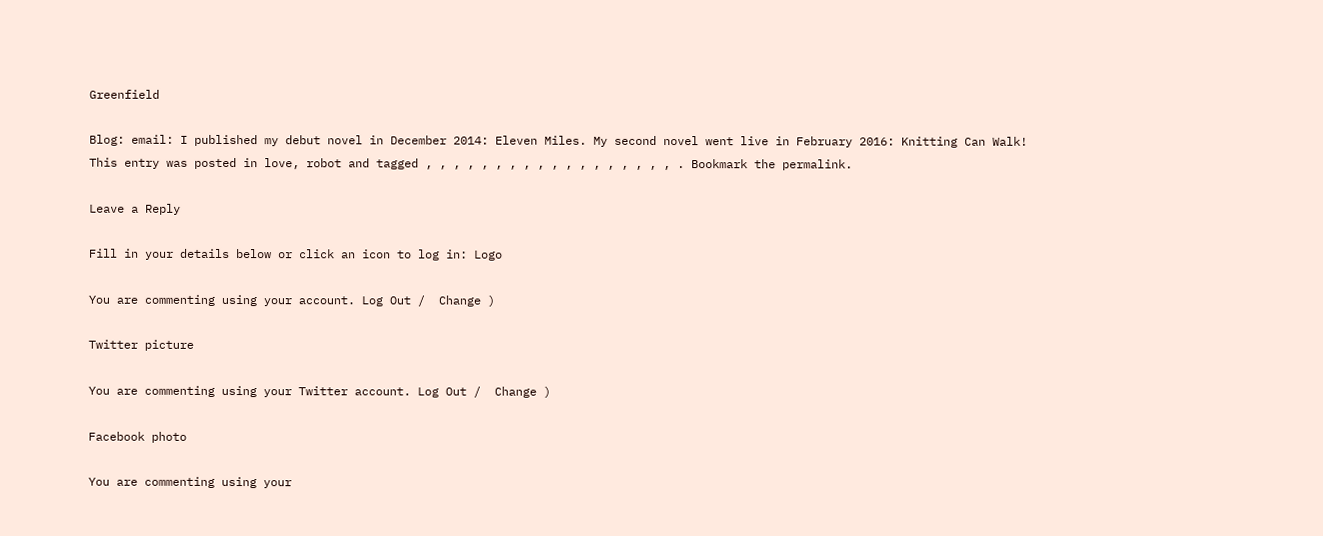Greenfield

Blog: email: I published my debut novel in December 2014: Eleven Miles. My second novel went live in February 2016: Knitting Can Walk!
This entry was posted in love, robot and tagged , , , , , , , , , , , , , , , , , , . Bookmark the permalink.

Leave a Reply

Fill in your details below or click an icon to log in: Logo

You are commenting using your account. Log Out /  Change )

Twitter picture

You are commenting using your Twitter account. Log Out /  Change )

Facebook photo

You are commenting using your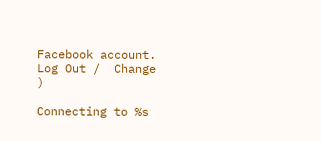Facebook account. Log Out /  Change )

Connecting to %s